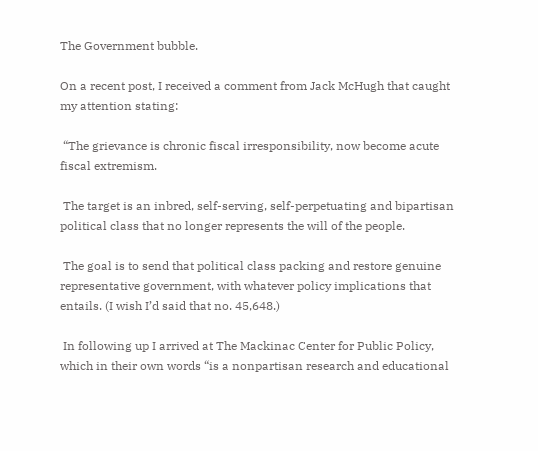The Government bubble.

On a recent post, I received a comment from Jack McHugh that caught my attention stating:

 “The grievance is chronic fiscal irresponsibility, now become acute fiscal extremism.

 The target is an inbred, self-serving, self-perpetuating and bipartisan political class that no longer represents the will of the people.

 The goal is to send that political class packing and restore genuine representative government, with whatever policy implications that entails. (I wish I’d said that no. 45,648.)

 In following up I arrived at The Mackinac Center for Public Policy, which in their own words “is a nonpartisan research and educational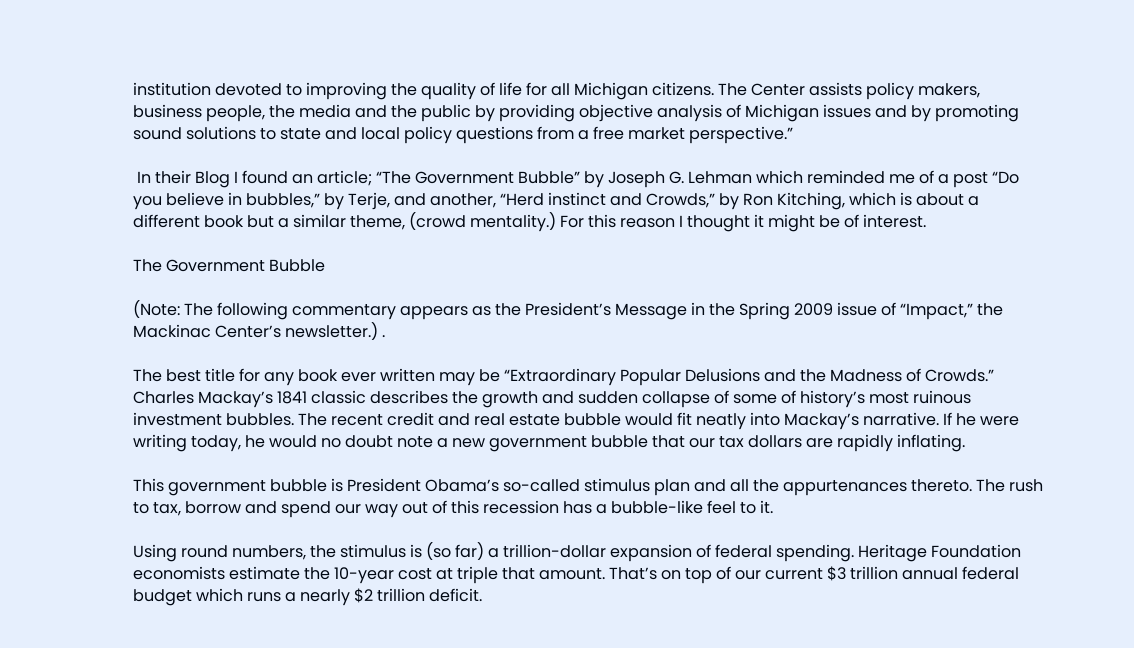institution devoted to improving the quality of life for all Michigan citizens. The Center assists policy makers, business people, the media and the public by providing objective analysis of Michigan issues and by promoting sound solutions to state and local policy questions from a free market perspective.”

 In their Blog I found an article; “The Government Bubble” by Joseph G. Lehman which reminded me of a post “Do you believe in bubbles,” by Terje, and another, “Herd instinct and Crowds,” by Ron Kitching, which is about a different book but a similar theme, (crowd mentality.) For this reason I thought it might be of interest.

The Government Bubble

(Note: The following commentary appears as the President’s Message in the Spring 2009 issue of “Impact,” the Mackinac Center’s newsletter.) .

The best title for any book ever written may be “Extraordinary Popular Delusions and the Madness of Crowds.” Charles Mackay’s 1841 classic describes the growth and sudden collapse of some of history’s most ruinous investment bubbles. The recent credit and real estate bubble would fit neatly into Mackay’s narrative. If he were writing today, he would no doubt note a new government bubble that our tax dollars are rapidly inflating.

This government bubble is President Obama’s so-called stimulus plan and all the appurtenances thereto. The rush to tax, borrow and spend our way out of this recession has a bubble-like feel to it.

Using round numbers, the stimulus is (so far) a trillion-dollar expansion of federal spending. Heritage Foundation economists estimate the 10-year cost at triple that amount. That’s on top of our current $3 trillion annual federal budget which runs a nearly $2 trillion deficit.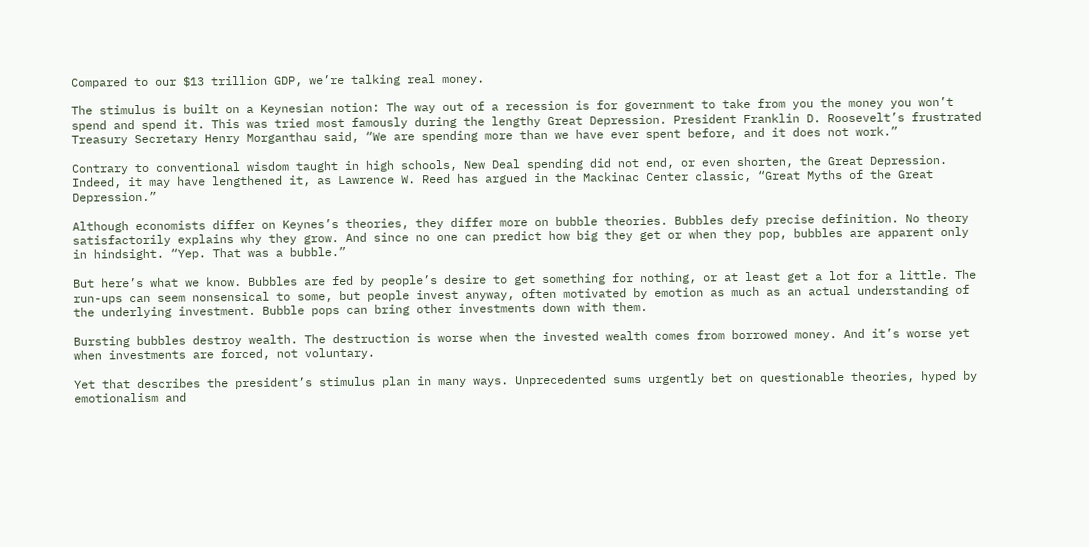Compared to our $13 trillion GDP, we’re talking real money.

The stimulus is built on a Keynesian notion: The way out of a recession is for government to take from you the money you won’t spend and spend it. This was tried most famously during the lengthy Great Depression. President Franklin D. Roosevelt’s frustrated Treasury Secretary Henry Morganthau said, “We are spending more than we have ever spent before, and it does not work.”

Contrary to conventional wisdom taught in high schools, New Deal spending did not end, or even shorten, the Great Depression. Indeed, it may have lengthened it, as Lawrence W. Reed has argued in the Mackinac Center classic, “Great Myths of the Great Depression.”

Although economists differ on Keynes’s theories, they differ more on bubble theories. Bubbles defy precise definition. No theory satisfactorily explains why they grow. And since no one can predict how big they get or when they pop, bubbles are apparent only in hindsight. “Yep. That was a bubble.”

But here’s what we know. Bubbles are fed by people’s desire to get something for nothing, or at least get a lot for a little. The run-ups can seem nonsensical to some, but people invest anyway, often motivated by emotion as much as an actual understanding of the underlying investment. Bubble pops can bring other investments down with them.

Bursting bubbles destroy wealth. The destruction is worse when the invested wealth comes from borrowed money. And it’s worse yet when investments are forced, not voluntary.

Yet that describes the president’s stimulus plan in many ways. Unprecedented sums urgently bet on questionable theories, hyped by emotionalism and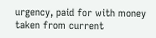urgency, paid for with money taken from current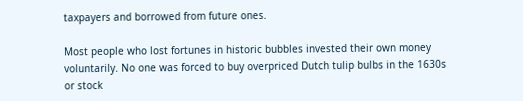taxpayers and borrowed from future ones.

Most people who lost fortunes in historic bubbles invested their own money voluntarily. No one was forced to buy overpriced Dutch tulip bulbs in the 1630s or stock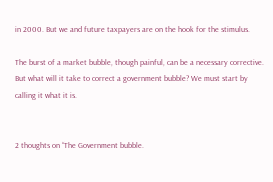in 2000. But we and future taxpayers are on the hook for the stimulus.

The burst of a market bubble, though painful, can be a necessary corrective.  But what will it take to correct a government bubble? We must start by calling it what it is.


2 thoughts on “The Government bubble.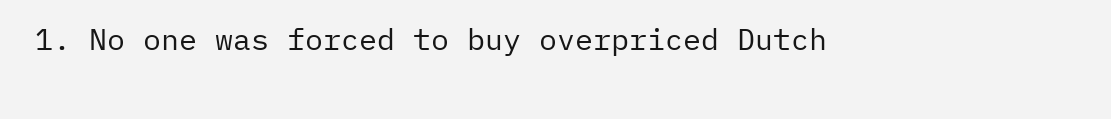1. No one was forced to buy overpriced Dutch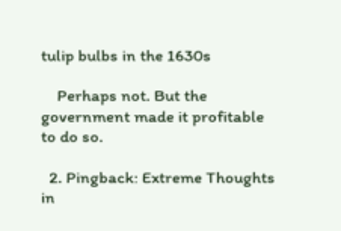tulip bulbs in the 1630s

    Perhaps not. But the government made it profitable to do so.

  2. Pingback: Extreme Thoughts in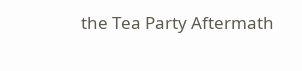the Tea Party Aftermath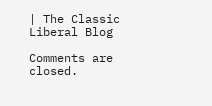| The Classic Liberal Blog

Comments are closed.